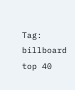Tag: billboard top 40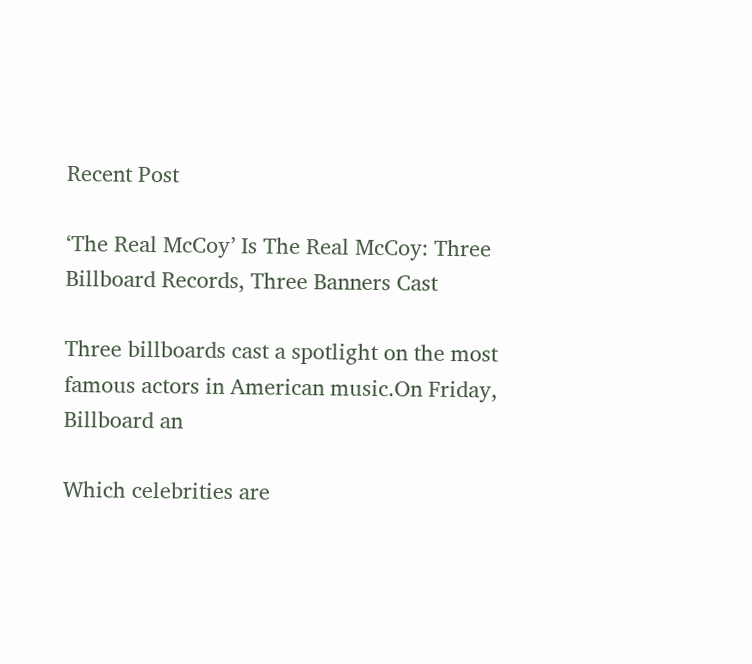Recent Post

‘The Real McCoy’ Is The Real McCoy: Three Billboard Records, Three Banners Cast

Three billboards cast a spotlight on the most famous actors in American music.On Friday, Billboard an

Which celebrities are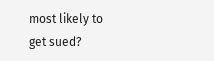most likely to get sued?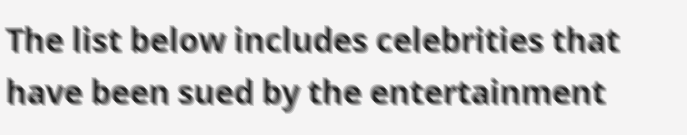The list below includes celebrities that have been sued by the entertainment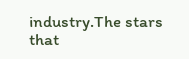industry.The stars that